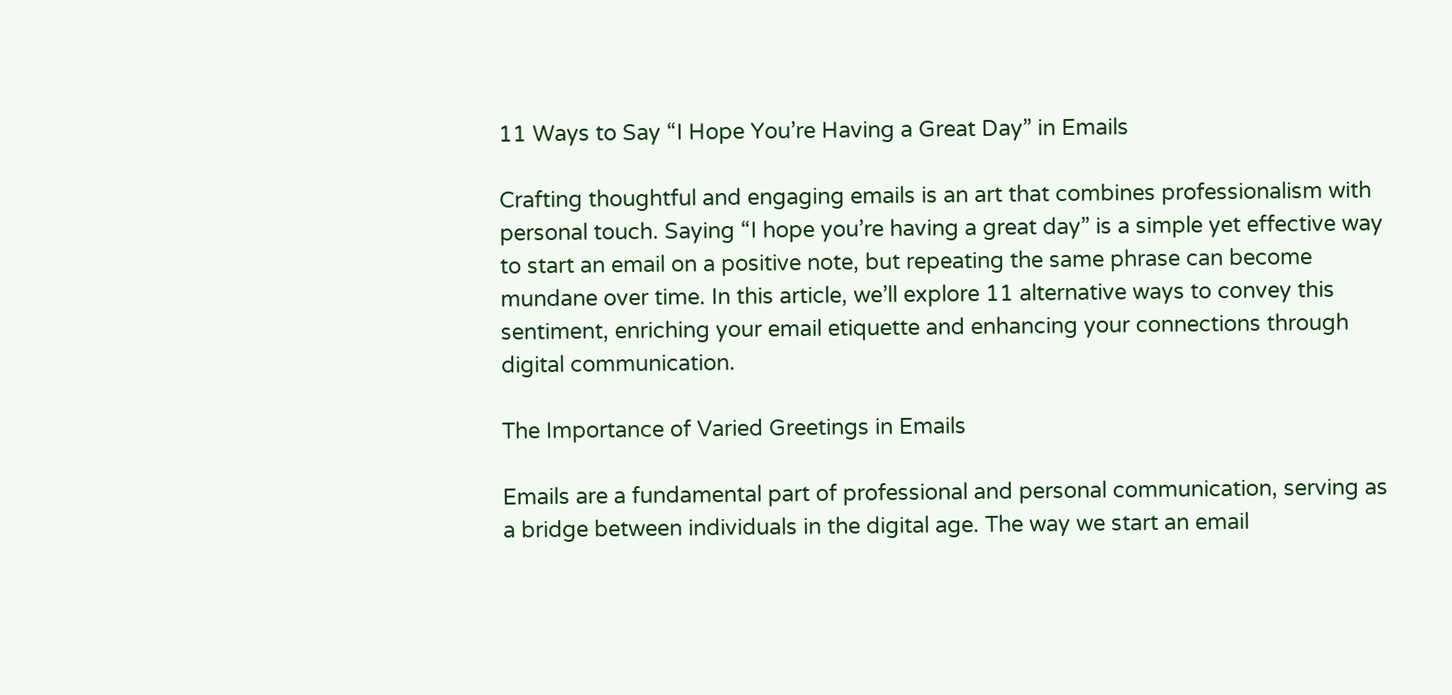11 Ways to Say “I Hope You’re Having a Great Day” in Emails

Crafting thoughtful and engaging emails is an art that combines professionalism with personal touch. Saying “I hope you’re having a great day” is a simple yet effective way to start an email on a positive note, but repeating the same phrase can become mundane over time. In this article, we’ll explore 11 alternative ways to convey this sentiment, enriching your email etiquette and enhancing your connections through digital communication.

The Importance of Varied Greetings in Emails

Emails are a fundamental part of professional and personal communication, serving as a bridge between individuals in the digital age. The way we start an email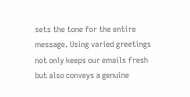sets the tone for the entire message. Using varied greetings not only keeps our emails fresh but also conveys a genuine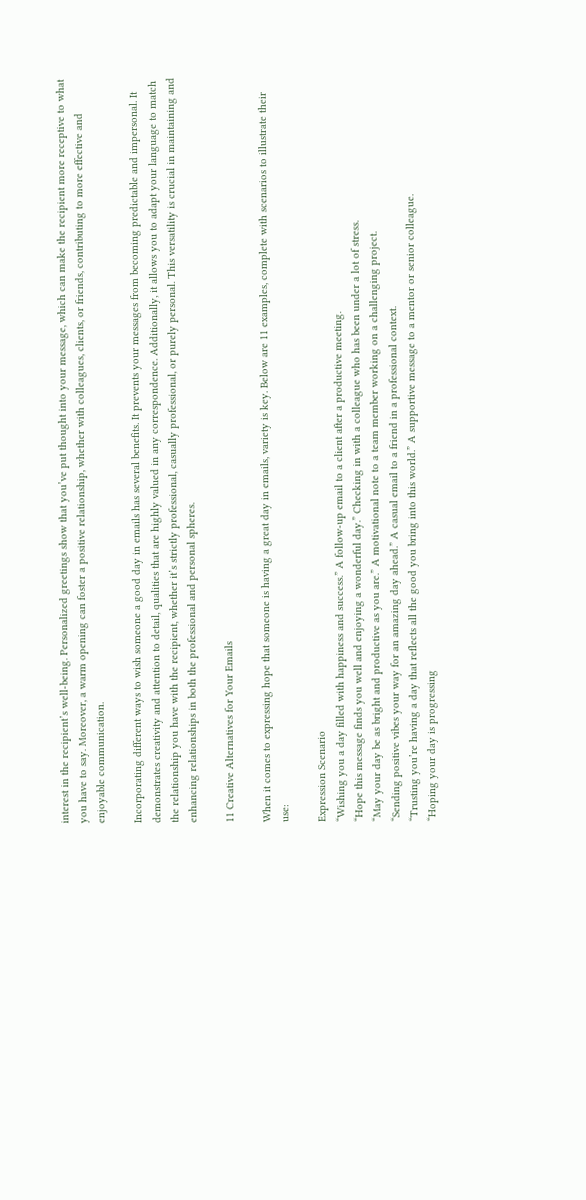interest in the recipient’s well-being. Personalized greetings show that you’ve put thought into your message, which can make the recipient more receptive to what you have to say. Moreover, a warm opening can foster a positive relationship, whether with colleagues, clients, or friends, contributing to more effective and enjoyable communication.

Incorporating different ways to wish someone a good day in emails has several benefits. It prevents your messages from becoming predictable and impersonal. It demonstrates creativity and attention to detail, qualities that are highly valued in any correspondence. Additionally, it allows you to adapt your language to match the relationship you have with the recipient, whether it’s strictly professional, casually professional, or purely personal. This versatility is crucial in maintaining and enhancing relationships in both the professional and personal spheres.

11 Creative Alternatives for Your Emails

When it comes to expressing hope that someone is having a great day in emails, variety is key. Below are 11 examples, complete with scenarios to illustrate their use:

Expression Scenario
“Wishing you a day filled with happiness and success.” A follow-up email to a client after a productive meeting.
“Hope this message finds you well and enjoying a wonderful day.” Checking in with a colleague who has been under a lot of stress.
“May your day be as bright and productive as you are.” A motivational note to a team member working on a challenging project.
“Sending positive vibes your way for an amazing day ahead.” A casual email to a friend in a professional context.
“Trusting you’re having a day that reflects all the good you bring into this world.” A supportive message to a mentor or senior colleague.
“Hoping your day is progressing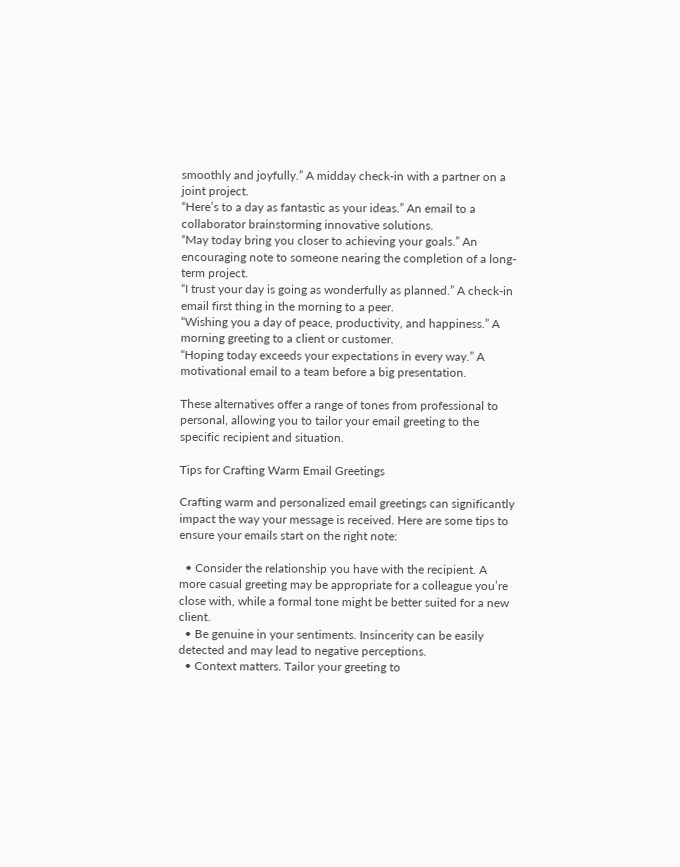smoothly and joyfully.” A midday check-in with a partner on a joint project.
“Here’s to a day as fantastic as your ideas.” An email to a collaborator brainstorming innovative solutions.
“May today bring you closer to achieving your goals.” An encouraging note to someone nearing the completion of a long-term project.
“I trust your day is going as wonderfully as planned.” A check-in email first thing in the morning to a peer.
“Wishing you a day of peace, productivity, and happiness.” A morning greeting to a client or customer.
“Hoping today exceeds your expectations in every way.” A motivational email to a team before a big presentation.

These alternatives offer a range of tones from professional to personal, allowing you to tailor your email greeting to the specific recipient and situation.

Tips for Crafting Warm Email Greetings

Crafting warm and personalized email greetings can significantly impact the way your message is received. Here are some tips to ensure your emails start on the right note:

  • Consider the relationship you have with the recipient. A more casual greeting may be appropriate for a colleague you’re close with, while a formal tone might be better suited for a new client.
  • Be genuine in your sentiments. Insincerity can be easily detected and may lead to negative perceptions.
  • Context matters. Tailor your greeting to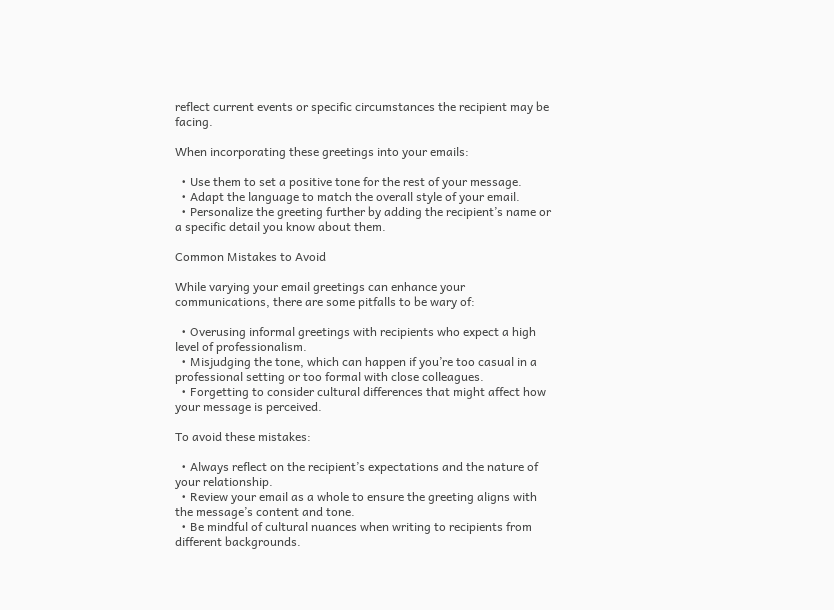reflect current events or specific circumstances the recipient may be facing.

When incorporating these greetings into your emails:

  • Use them to set a positive tone for the rest of your message.
  • Adapt the language to match the overall style of your email.
  • Personalize the greeting further by adding the recipient’s name or a specific detail you know about them.

Common Mistakes to Avoid

While varying your email greetings can enhance your communications, there are some pitfalls to be wary of:

  • Overusing informal greetings with recipients who expect a high level of professionalism.
  • Misjudging the tone, which can happen if you’re too casual in a professional setting or too formal with close colleagues.
  • Forgetting to consider cultural differences that might affect how your message is perceived.

To avoid these mistakes:

  • Always reflect on the recipient’s expectations and the nature of your relationship.
  • Review your email as a whole to ensure the greeting aligns with the message’s content and tone.
  • Be mindful of cultural nuances when writing to recipients from different backgrounds.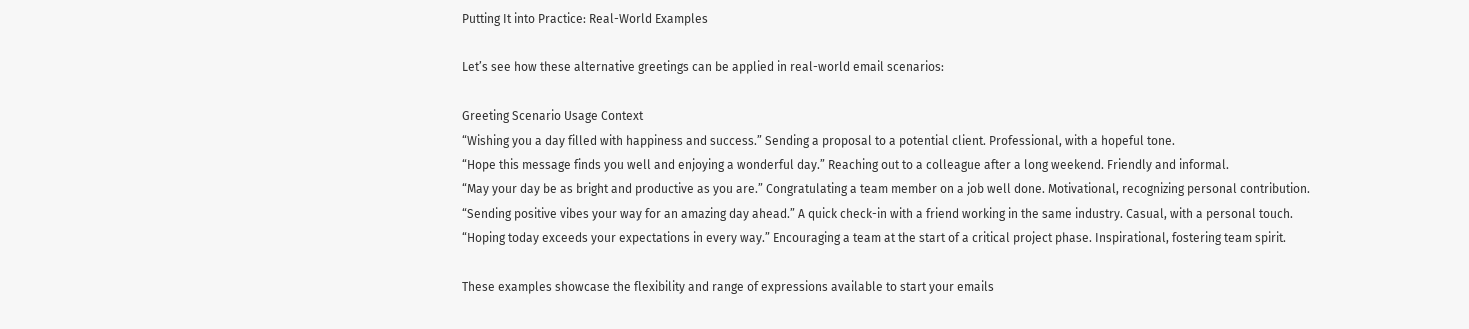Putting It into Practice: Real-World Examples

Let’s see how these alternative greetings can be applied in real-world email scenarios:

Greeting Scenario Usage Context
“Wishing you a day filled with happiness and success.” Sending a proposal to a potential client. Professional, with a hopeful tone.
“Hope this message finds you well and enjoying a wonderful day.” Reaching out to a colleague after a long weekend. Friendly and informal.
“May your day be as bright and productive as you are.” Congratulating a team member on a job well done. Motivational, recognizing personal contribution.
“Sending positive vibes your way for an amazing day ahead.” A quick check-in with a friend working in the same industry. Casual, with a personal touch.
“Hoping today exceeds your expectations in every way.” Encouraging a team at the start of a critical project phase. Inspirational, fostering team spirit.

These examples showcase the flexibility and range of expressions available to start your emails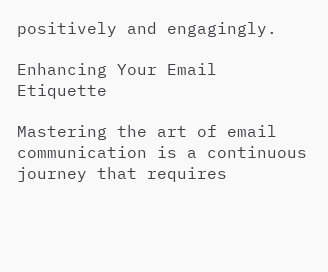positively and engagingly.

Enhancing Your Email Etiquette

Mastering the art of email communication is a continuous journey that requires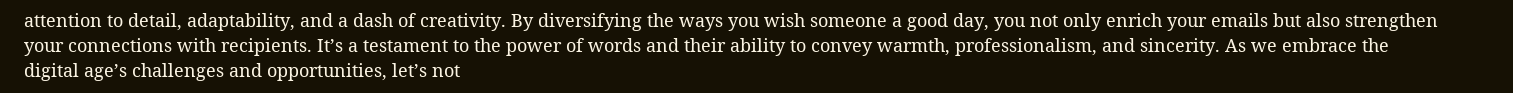attention to detail, adaptability, and a dash of creativity. By diversifying the ways you wish someone a good day, you not only enrich your emails but also strengthen your connections with recipients. It’s a testament to the power of words and their ability to convey warmth, professionalism, and sincerity. As we embrace the digital age’s challenges and opportunities, let’s not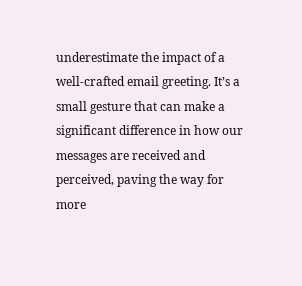underestimate the impact of a well-crafted email greeting. It’s a small gesture that can make a significant difference in how our messages are received and perceived, paving the way for more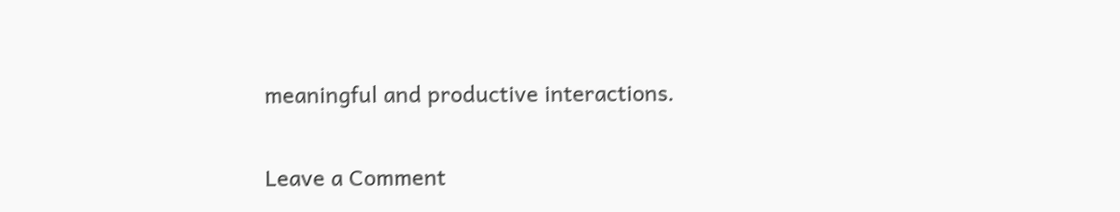meaningful and productive interactions.

Leave a Comment